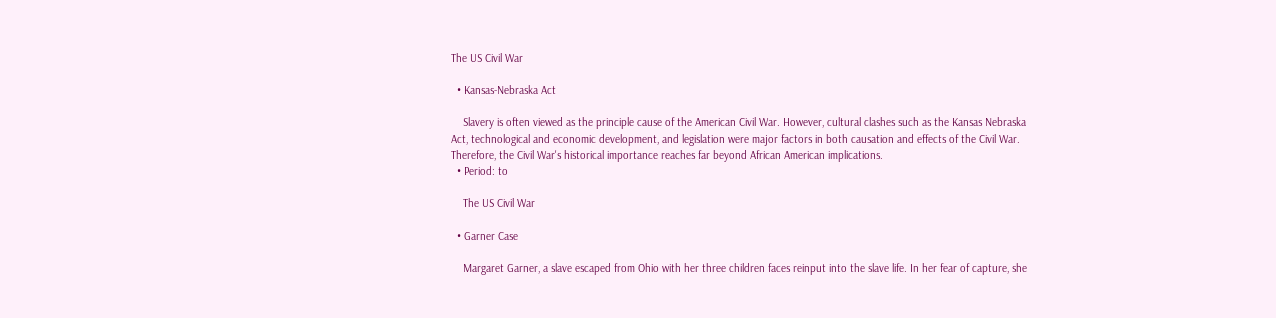The US Civil War

  • Kansas-Nebraska Act

    Slavery is often viewed as the principle cause of the American Civil War. However, cultural clashes such as the Kansas Nebraska Act, technological and economic development, and legislation were major factors in both causation and effects of the Civil War. Therefore, the Civil War's historical importance reaches far beyond African American implications.
  • Period: to

    The US Civil War

  • Garner Case

    Margaret Garner, a slave escaped from Ohio with her three children faces reinput into the slave life. In her fear of capture, she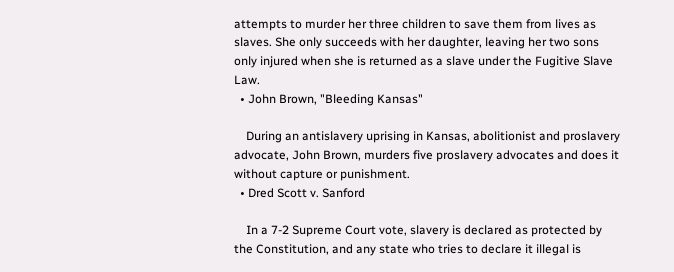attempts to murder her three children to save them from lives as slaves. She only succeeds with her daughter, leaving her two sons only injured when she is returned as a slave under the Fugitive Slave Law.
  • John Brown, "Bleeding Kansas"

    During an antislavery uprising in Kansas, abolitionist and proslavery advocate, John Brown, murders five proslavery advocates and does it without capture or punishment.
  • Dred Scott v. Sanford

    In a 7-2 Supreme Court vote, slavery is declared as protected by the Constitution, and any state who tries to declare it illegal is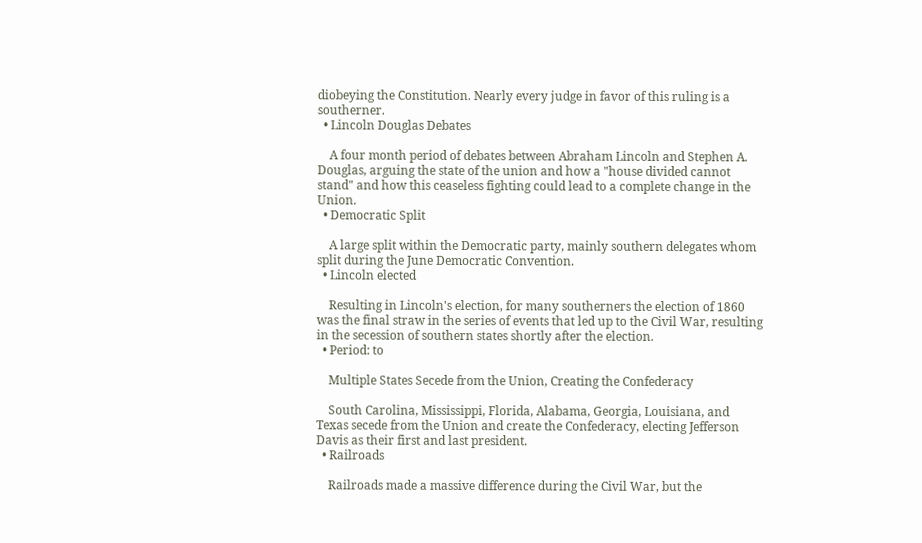diobeying the Constitution. Nearly every judge in favor of this ruling is a southerner.
  • Lincoln Douglas Debates

    A four month period of debates between Abraham Lincoln and Stephen A. Douglas, arguing the state of the union and how a "house divided cannot stand" and how this ceaseless fighting could lead to a complete change in the Union.
  • Democratic Split

    A large split within the Democratic party, mainly southern delegates whom split during the June Democratic Convention.
  • Lincoln elected

    Resulting in Lincoln's election, for many southerners the election of 1860 was the final straw in the series of events that led up to the Civil War, resulting in the secession of southern states shortly after the election.
  • Period: to

    Multiple States Secede from the Union, Creating the Confederacy

    South Carolina, Mississippi, Florida, Alabama, Georgia, Louisiana, and Texas secede from the Union and create the Confederacy, electing Jefferson Davis as their first and last president.
  • Railroads

    Railroads made a massive difference during the Civil War, but the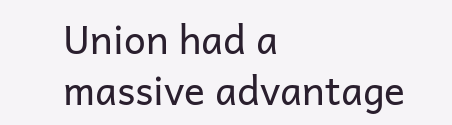Union had a massive advantage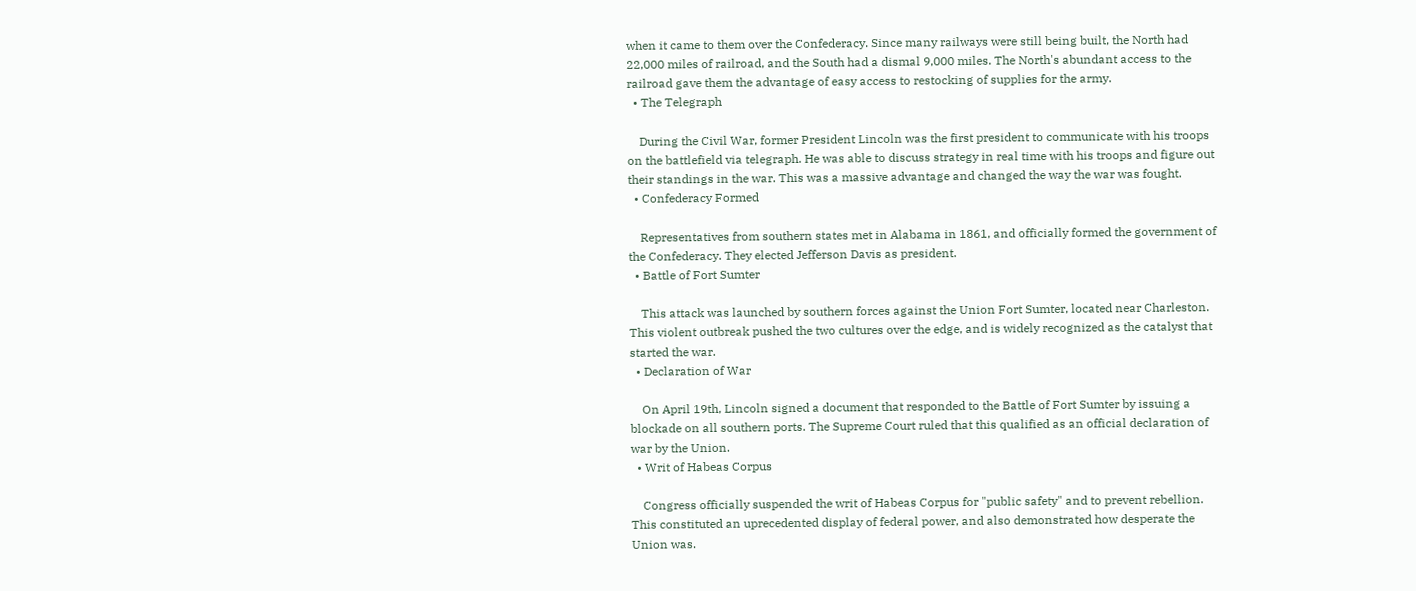when it came to them over the Confederacy. Since many railways were still being built, the North had 22,000 miles of railroad, and the South had a dismal 9,000 miles. The North's abundant access to the railroad gave them the advantage of easy access to restocking of supplies for the army.
  • The Telegraph

    During the Civil War, former President Lincoln was the first president to communicate with his troops on the battlefield via telegraph. He was able to discuss strategy in real time with his troops and figure out their standings in the war. This was a massive advantage and changed the way the war was fought.
  • Confederacy Formed

    Representatives from southern states met in Alabama in 1861, and officially formed the government of the Confederacy. They elected Jefferson Davis as president.
  • Battle of Fort Sumter

    This attack was launched by southern forces against the Union Fort Sumter, located near Charleston. This violent outbreak pushed the two cultures over the edge, and is widely recognized as the catalyst that started the war.
  • Declaration of War

    On April 19th, Lincoln signed a document that responded to the Battle of Fort Sumter by issuing a blockade on all southern ports. The Supreme Court ruled that this qualified as an official declaration of war by the Union.
  • Writ of Habeas Corpus

    Congress officially suspended the writ of Habeas Corpus for "public safety" and to prevent rebellion. This constituted an uprecedented display of federal power, and also demonstrated how desperate the Union was.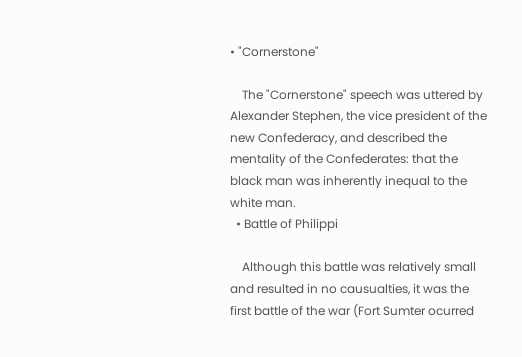• "Cornerstone"

    The "Cornerstone" speech was uttered by Alexander Stephen, the vice president of the new Confederacy, and described the mentality of the Confederates: that the black man was inherently inequal to the white man.
  • Battle of Philippi

    Although this battle was relatively small and resulted in no causualties, it was the first battle of the war (Fort Sumter ocurred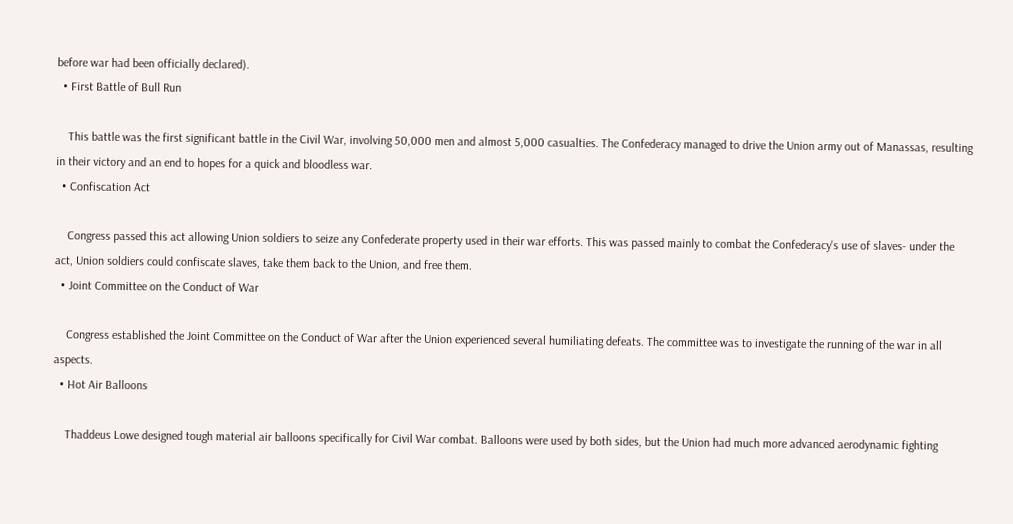before war had been officially declared).
  • First Battle of Bull Run

    This battle was the first significant battle in the Civil War, involving 50,000 men and almost 5,000 casualties. The Confederacy managed to drive the Union army out of Manassas, resulting in their victory and an end to hopes for a quick and bloodless war.
  • Confiscation Act

    Congress passed this act allowing Union soldiers to seize any Confederate property used in their war efforts. This was passed mainly to combat the Confederacy's use of slaves- under the act, Union soldiers could confiscate slaves, take them back to the Union, and free them.
  • Joint Committee on the Conduct of War

    Congress established the Joint Committee on the Conduct of War after the Union experienced several humiliating defeats. The committee was to investigate the running of the war in all aspects.
  • Hot Air Balloons

    Thaddeus Lowe designed tough material air balloons specifically for Civil War combat. Balloons were used by both sides, but the Union had much more advanced aerodynamic fighting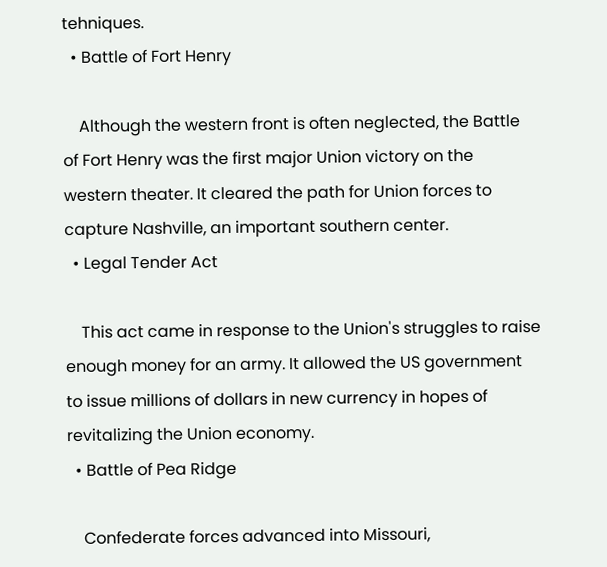tehniques.
  • Battle of Fort Henry

    Although the western front is often neglected, the Battle of Fort Henry was the first major Union victory on the western theater. It cleared the path for Union forces to capture Nashville, an important southern center.
  • Legal Tender Act

    This act came in response to the Union's struggles to raise enough money for an army. It allowed the US government to issue millions of dollars in new currency in hopes of revitalizing the Union economy.
  • Battle of Pea Ridge

    Confederate forces advanced into Missouri,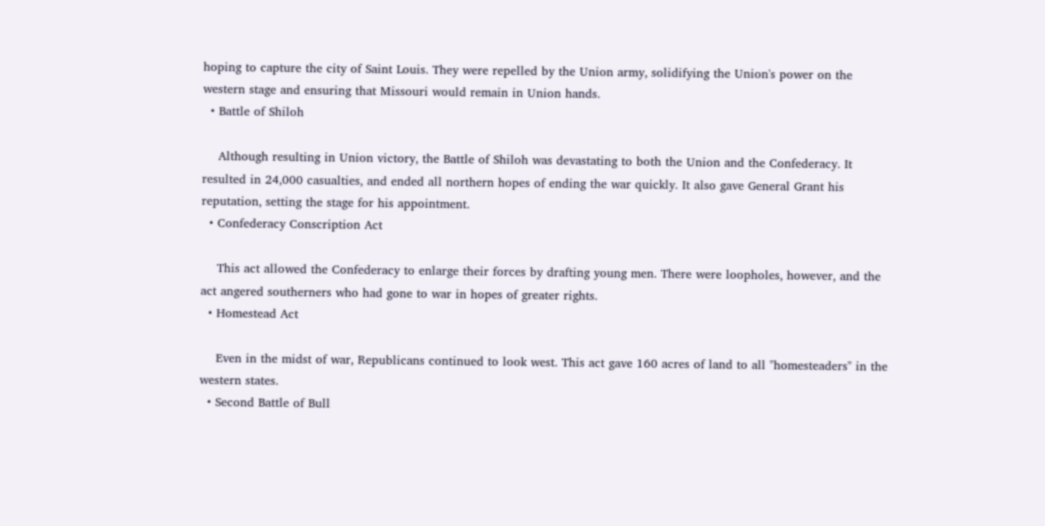hoping to capture the city of Saint Louis. They were repelled by the Union army, solidifying the Union's power on the western stage and ensuring that Missouri would remain in Union hands.
  • Battle of Shiloh

    Although resulting in Union victory, the Battle of Shiloh was devastating to both the Union and the Confederacy. It resulted in 24,000 casualties, and ended all northern hopes of ending the war quickly. It also gave General Grant his reputation, setting the stage for his appointment.
  • Confederacy Conscription Act

    This act allowed the Confederacy to enlarge their forces by drafting young men. There were loopholes, however, and the act angered southerners who had gone to war in hopes of greater rights.
  • Homestead Act

    Even in the midst of war, Republicans continued to look west. This act gave 160 acres of land to all "homesteaders" in the western states.
  • Second Battle of Bull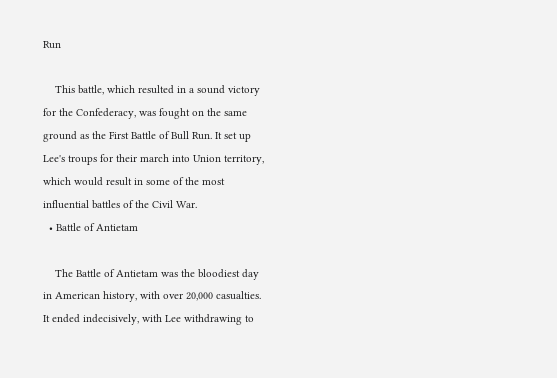Run

    This battle, which resulted in a sound victory for the Confederacy, was fought on the same ground as the First Battle of Bull Run. It set up Lee's troups for their march into Union territory, which would result in some of the most influential battles of the Civil War.
  • Battle of Antietam

    The Battle of Antietam was the bloodiest day in American history, with over 20,000 casualties. It ended indecisively, with Lee withdrawing to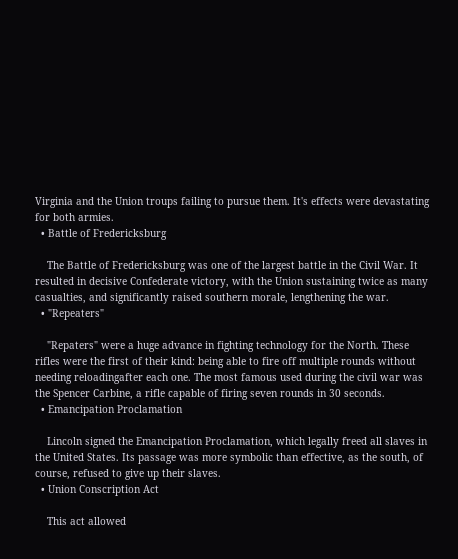Virginia and the Union troups failing to pursue them. It's effects were devastating for both armies.
  • Battle of Fredericksburg

    The Battle of Fredericksburg was one of the largest battle in the Civil War. It resulted in decisive Confederate victory, with the Union sustaining twice as many casualties, and significantly raised southern morale, lengthening the war.
  • "Repeaters"

    "Repaters" were a huge advance in fighting technology for the North. These rifles were the first of their kind: being able to fire off multiple rounds without needing reloadingafter each one. The most famous used during the civil war was the Spencer Carbine, a rifle capable of firing seven rounds in 30 seconds.
  • Emancipation Proclamation

    Lincoln signed the Emancipation Proclamation, which legally freed all slaves in the United States. Its passage was more symbolic than effective, as the south, of course, refused to give up their slaves.
  • Union Conscription Act

    This act allowed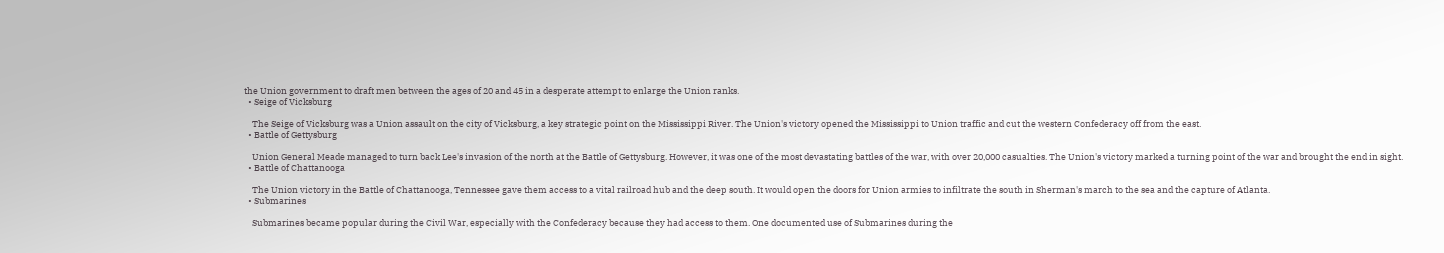the Union government to draft men between the ages of 20 and 45 in a desperate attempt to enlarge the Union ranks.
  • Seige of Vicksburg

    The Seige of Vicksburg was a Union assault on the city of Vicksburg, a key strategic point on the Mississippi River. The Union's victory opened the Mississippi to Union traffic and cut the western Confederacy off from the east.
  • Battle of Gettysburg

    Union General Meade managed to turn back Lee's invasion of the north at the Battle of Gettysburg. However, it was one of the most devastating battles of the war, with over 20,000 casualties. The Union's victory marked a turning point of the war and brought the end in sight.
  • Battle of Chattanooga

    The Union victory in the Battle of Chattanooga, Tennessee gave them access to a vital railroad hub and the deep south. It would open the doors for Union armies to infiltrate the south in Sherman's march to the sea and the capture of Atlanta.
  • Submarines

    Submarines became popular during the Civil War, especially with the Confederacy because they had access to them. One documented use of Submarines during the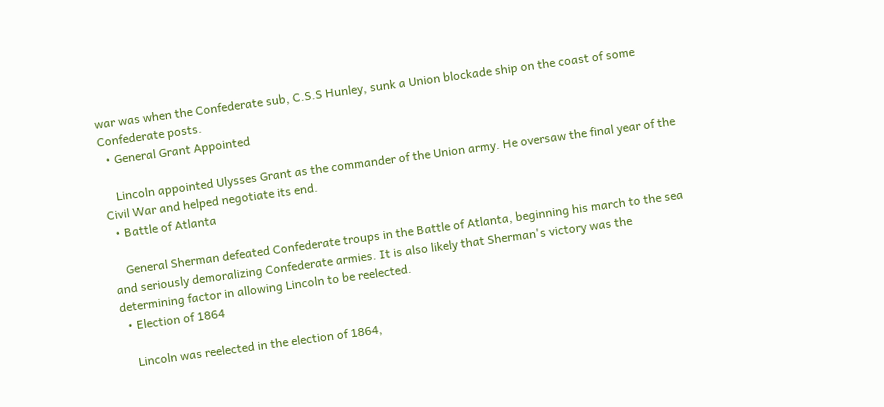war was when the Confederate sub, C.S.S Hunley, sunk a Union blockade ship on the coast of some Confederate posts.
  • General Grant Appointed

    Lincoln appointed Ulysses Grant as the commander of the Union army. He oversaw the final year of the Civil War and helped negotiate its end.
  • Battle of Atlanta

    General Sherman defeated Confederate troups in the Battle of Atlanta, beginning his march to the sea and seriously demoralizing Confederate armies. It is also likely that Sherman's victory was the determining factor in allowing Lincoln to be reelected.
  • Election of 1864

    Lincoln was reelected in the election of 1864,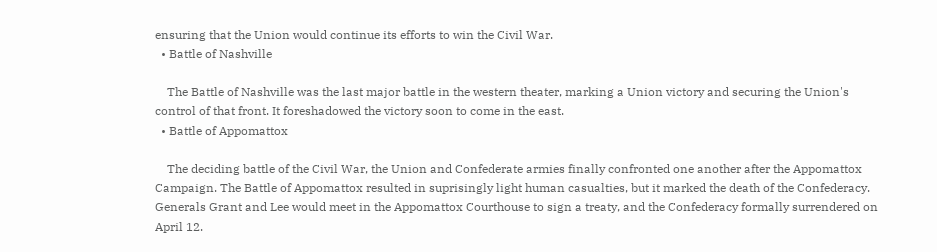ensuring that the Union would continue its efforts to win the Civil War.
  • Battle of Nashville

    The Battle of Nashville was the last major battle in the western theater, marking a Union victory and securing the Union's control of that front. It foreshadowed the victory soon to come in the east.
  • Battle of Appomattox

    The deciding battle of the Civil War, the Union and Confederate armies finally confronted one another after the Appomattox Campaign. The Battle of Appomattox resulted in suprisingly light human casualties, but it marked the death of the Confederacy. Generals Grant and Lee would meet in the Appomattox Courthouse to sign a treaty, and the Confederacy formally surrendered on April 12.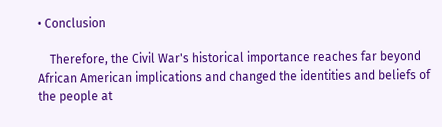• Conclusion

    Therefore, the Civil War's historical importance reaches far beyond African American implications and changed the identities and beliefs of the people at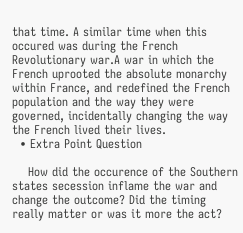that time. A similar time when this occured was during the French Revolutionary war.A war in which the French uprooted the absolute monarchy within France, and redefined the French population and the way they were governed, incidentally changing the way the French lived their lives.
  • Extra Point Question

    How did the occurence of the Southern states secession inflame the war and change the outcome? Did the timing really matter or was it more the act?